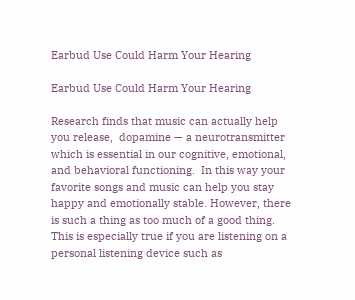Earbud Use Could Harm Your Hearing

Earbud Use Could Harm Your Hearing

Research finds that music can actually help you release,  dopamine — a neurotransmitter which is essential in our cognitive, emotional, and behavioral functioning.  In this way your favorite songs and music can help you stay happy and emotionally stable. However, there is such a thing as too much of a good thing. This is especially true if you are listening on a personal listening device such as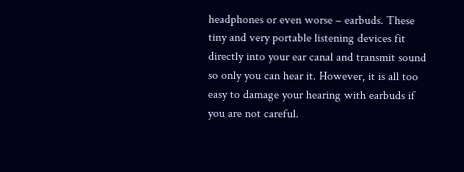headphones or even worse – earbuds. These tiny and very portable listening devices fit directly into your ear canal and transmit sound so only you can hear it. However, it is all too easy to damage your hearing with earbuds if you are not careful.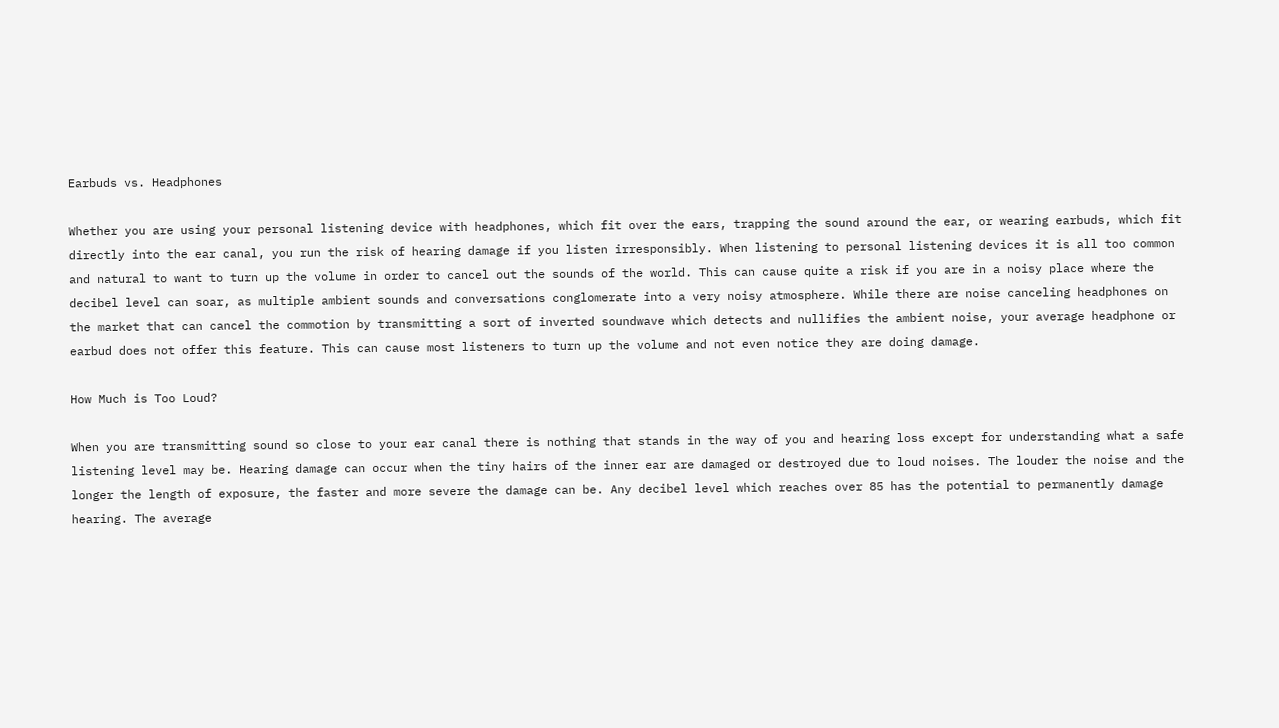Earbuds vs. Headphones

Whether you are using your personal listening device with headphones, which fit over the ears, trapping the sound around the ear, or wearing earbuds, which fit directly into the ear canal, you run the risk of hearing damage if you listen irresponsibly. When listening to personal listening devices it is all too common and natural to want to turn up the volume in order to cancel out the sounds of the world. This can cause quite a risk if you are in a noisy place where the decibel level can soar, as multiple ambient sounds and conversations conglomerate into a very noisy atmosphere. While there are noise canceling headphones on the market that can cancel the commotion by transmitting a sort of inverted soundwave which detects and nullifies the ambient noise, your average headphone or earbud does not offer this feature. This can cause most listeners to turn up the volume and not even notice they are doing damage.

How Much is Too Loud?

When you are transmitting sound so close to your ear canal there is nothing that stands in the way of you and hearing loss except for understanding what a safe listening level may be. Hearing damage can occur when the tiny hairs of the inner ear are damaged or destroyed due to loud noises. The louder the noise and the longer the length of exposure, the faster and more severe the damage can be. Any decibel level which reaches over 85 has the potential to permanently damage hearing. The average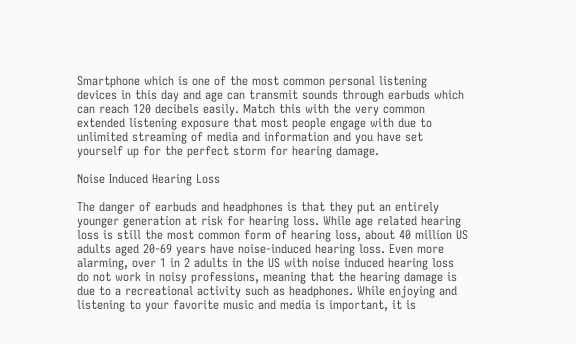Smartphone which is one of the most common personal listening devices in this day and age can transmit sounds through earbuds which can reach 120 decibels easily. Match this with the very common extended listening exposure that most people engage with due to unlimited streaming of media and information and you have set yourself up for the perfect storm for hearing damage.

Noise Induced Hearing Loss

The danger of earbuds and headphones is that they put an entirely younger generation at risk for hearing loss. While age related hearing loss is still the most common form of hearing loss, about 40 million US adults aged 20-69 years have noise-induced hearing loss. Even more alarming, over 1 in 2 adults in the US with noise induced hearing loss do not work in noisy professions, meaning that the hearing damage is due to a recreational activity such as headphones. While enjoying and listening to your favorite music and media is important, it is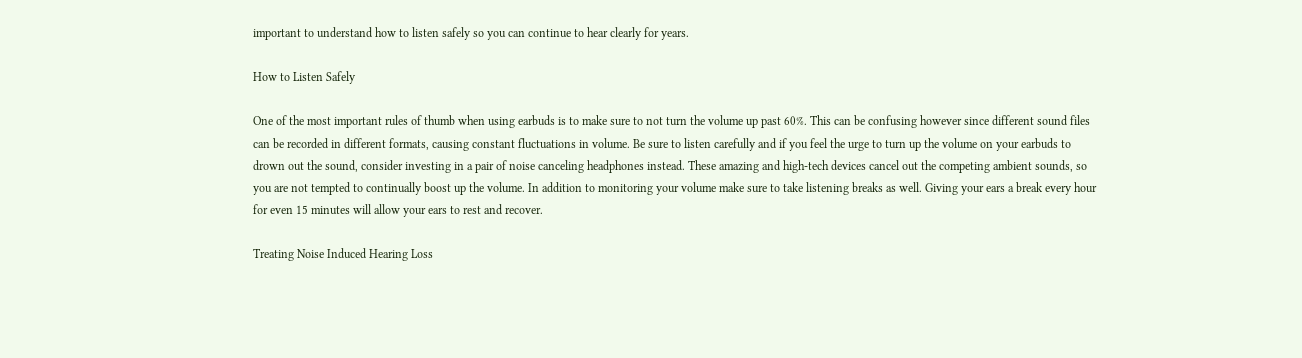important to understand how to listen safely so you can continue to hear clearly for years.

How to Listen Safely

One of the most important rules of thumb when using earbuds is to make sure to not turn the volume up past 60%. This can be confusing however since different sound files can be recorded in different formats, causing constant fluctuations in volume. Be sure to listen carefully and if you feel the urge to turn up the volume on your earbuds to drown out the sound, consider investing in a pair of noise canceling headphones instead. These amazing and high-tech devices cancel out the competing ambient sounds, so you are not tempted to continually boost up the volume. In addition to monitoring your volume make sure to take listening breaks as well. Giving your ears a break every hour for even 15 minutes will allow your ears to rest and recover.

Treating Noise Induced Hearing Loss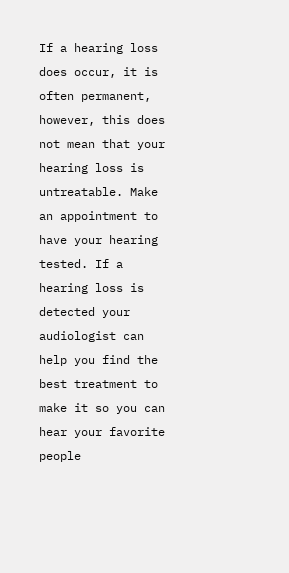If a hearing loss does occur, it is often permanent, however, this does not mean that your hearing loss is untreatable. Make an appointment to have your hearing tested. If a hearing loss is detected your audiologist can help you find the best treatment to make it so you can hear your favorite people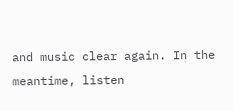and music clear again. In the meantime, listen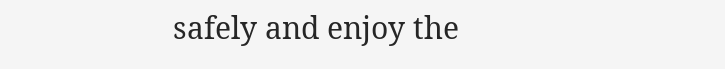safely and enjoy the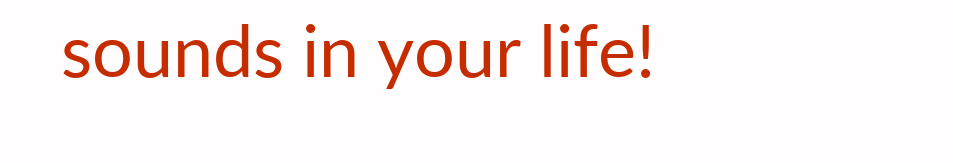sounds in your life!